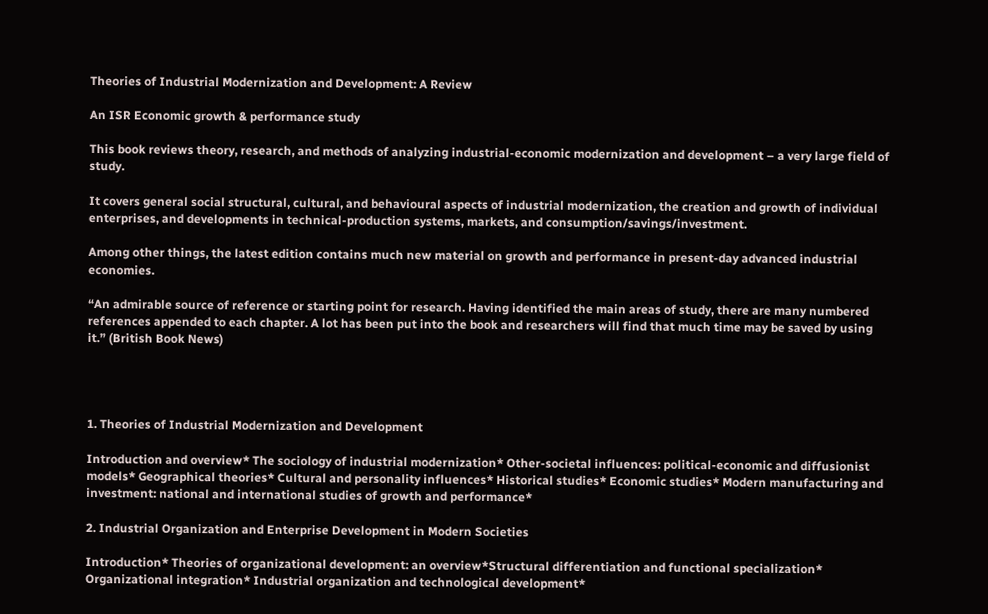Theories of Industrial Modernization and Development: A Review

An ISR Economic growth & performance study

This book reviews theory, research, and methods of analyzing industrial-economic modernization and development – a very large field of study.

It covers general social structural, cultural, and behavioural aspects of industrial modernization, the creation and growth of individual enterprises, and developments in technical-production systems, markets, and consumption/savings/investment.

Among other things, the latest edition contains much new material on growth and performance in present-day advanced industrial economies.

“An admirable source of reference or starting point for research. Having identified the main areas of study, there are many numbered references appended to each chapter. A lot has been put into the book and researchers will find that much time may be saved by using it.” (British Book News)




1. Theories of Industrial Modernization and Development

Introduction and overview* The sociology of industrial modernization* Other-societal influences: political-economic and diffusionist models* Geographical theories* Cultural and personality influences* Historical studies* Economic studies* Modern manufacturing and investment: national and international studies of growth and performance*

2. Industrial Organization and Enterprise Development in Modern Societies

Introduction* Theories of organizational development: an overview*Structural differentiation and functional specialization* Organizational integration* Industrial organization and technological development*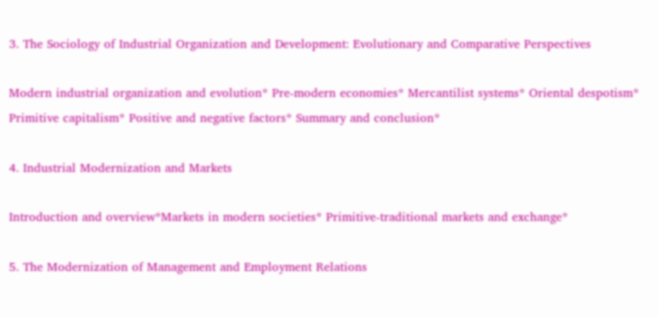3. The Sociology of Industrial Organization and Development: Evolutionary and Comparative Perspectives

Modern industrial organization and evolution* Pre-modern economies* Mercantilist systems* Oriental despotism* Primitive capitalism* Positive and negative factors* Summary and conclusion*

4. Industrial Modernization and Markets

Introduction and overview*Markets in modern societies* Primitive-traditional markets and exchange*

5. The Modernization of Management and Employment Relations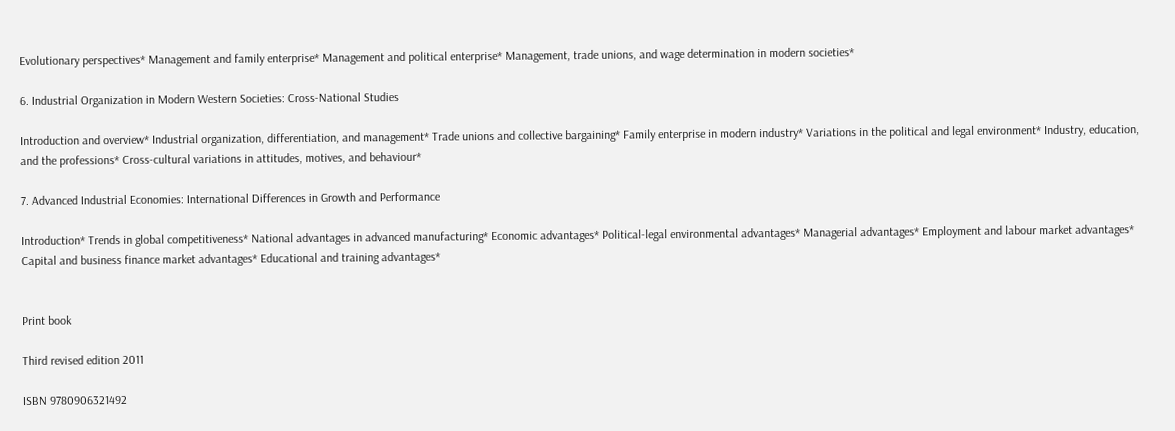Evolutionary perspectives* Management and family enterprise* Management and political enterprise* Management, trade unions, and wage determination in modern societies*

6. Industrial Organization in Modern Western Societies: Cross-National Studies

Introduction and overview* Industrial organization, differentiation, and management* Trade unions and collective bargaining* Family enterprise in modern industry* Variations in the political and legal environment* Industry, education, and the professions* Cross-cultural variations in attitudes, motives, and behaviour*

7. Advanced Industrial Economies: International Differences in Growth and Performance

Introduction* Trends in global competitiveness* National advantages in advanced manufacturing* Economic advantages* Political-legal environmental advantages* Managerial advantages* Employment and labour market advantages* Capital and business finance market advantages* Educational and training advantages*


Print book

Third revised edition 2011

ISBN 9780906321492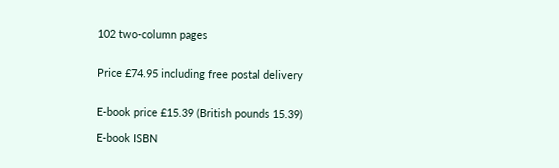102 two-column pages


Price £74.95 including free postal delivery


E-book price £15.39 (British pounds 15.39)

E-book ISBN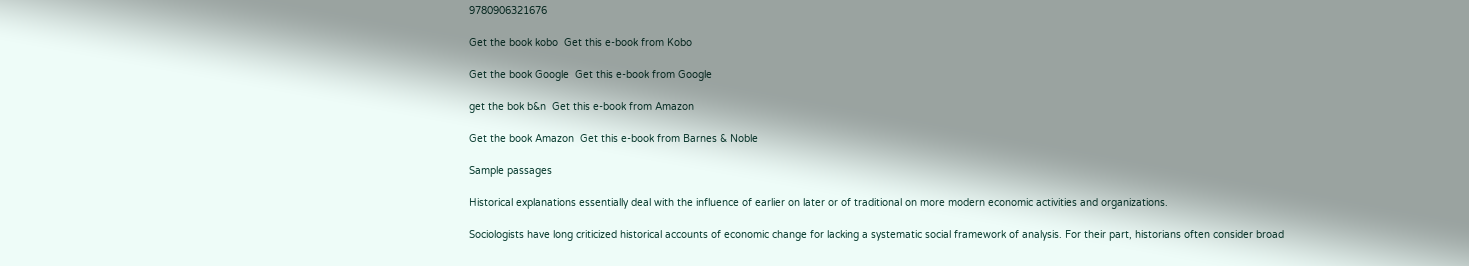9780906321676

Get the book kobo  Get this e-book from Kobo

Get the book Google  Get this e-book from Google

get the bok b&n  Get this e-book from Amazon

Get the book Amazon  Get this e-book from Barnes & Noble

Sample passages

Historical explanations essentially deal with the influence of earlier on later or of traditional on more modern economic activities and organizations.

Sociologists have long criticized historical accounts of economic change for lacking a systematic social framework of analysis. For their part, historians often consider broad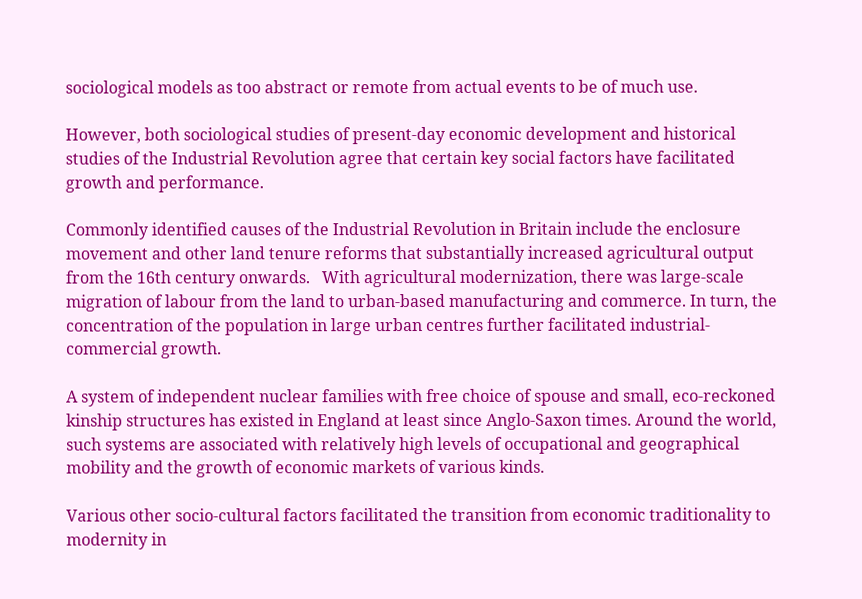sociological models as too abstract or remote from actual events to be of much use.

However, both sociological studies of present-day economic development and historical studies of the Industrial Revolution agree that certain key social factors have facilitated growth and performance.

Commonly identified causes of the Industrial Revolution in Britain include the enclosure movement and other land tenure reforms that substantially increased agricultural output from the 16th century onwards.   With agricultural modernization, there was large-scale migration of labour from the land to urban-based manufacturing and commerce. In turn, the concentration of the population in large urban centres further facilitated industrial-commercial growth.

A system of independent nuclear families with free choice of spouse and small, eco-reckoned kinship structures has existed in England at least since Anglo-Saxon times. Around the world, such systems are associated with relatively high levels of occupational and geographical mobility and the growth of economic markets of various kinds.

Various other socio-cultural factors facilitated the transition from economic traditionality to modernity in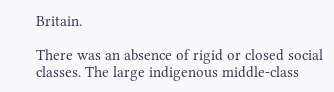Britain.

There was an absence of rigid or closed social classes. The large indigenous middle-class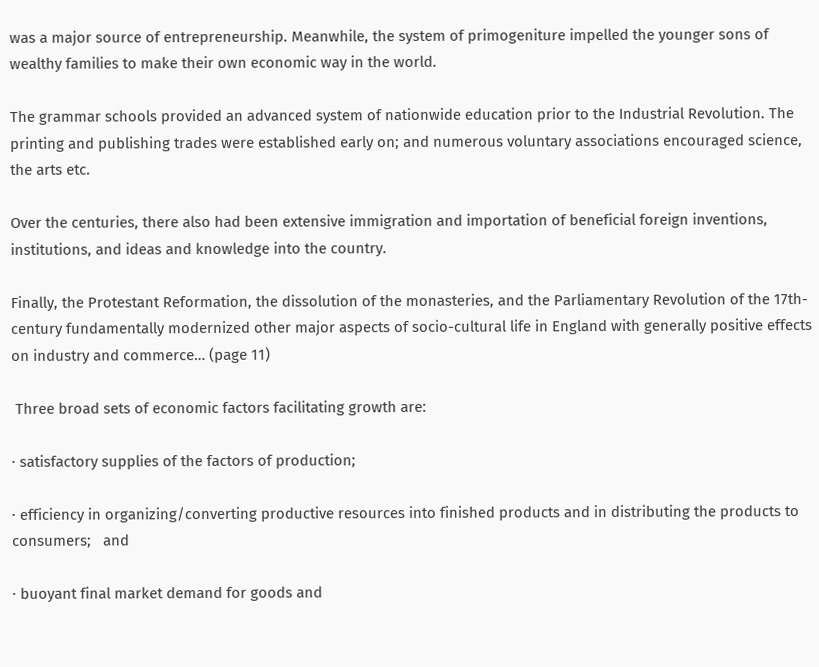was a major source of entrepreneurship. Meanwhile, the system of primogeniture impelled the younger sons of wealthy families to make their own economic way in the world.

The grammar schools provided an advanced system of nationwide education prior to the Industrial Revolution. The printing and publishing trades were established early on; and numerous voluntary associations encouraged science, the arts etc.

Over the centuries, there also had been extensive immigration and importation of beneficial foreign inventions, institutions, and ideas and knowledge into the country.

Finally, the Protestant Reformation, the dissolution of the monasteries, and the Parliamentary Revolution of the 17th-century fundamentally modernized other major aspects of socio-cultural life in England with generally positive effects on industry and commerce… (page 11)

 Three broad sets of economic factors facilitating growth are:

· satisfactory supplies of the factors of production;

· efficiency in organizing/converting productive resources into finished products and in distributing the products to consumers;   and

· buoyant final market demand for goods and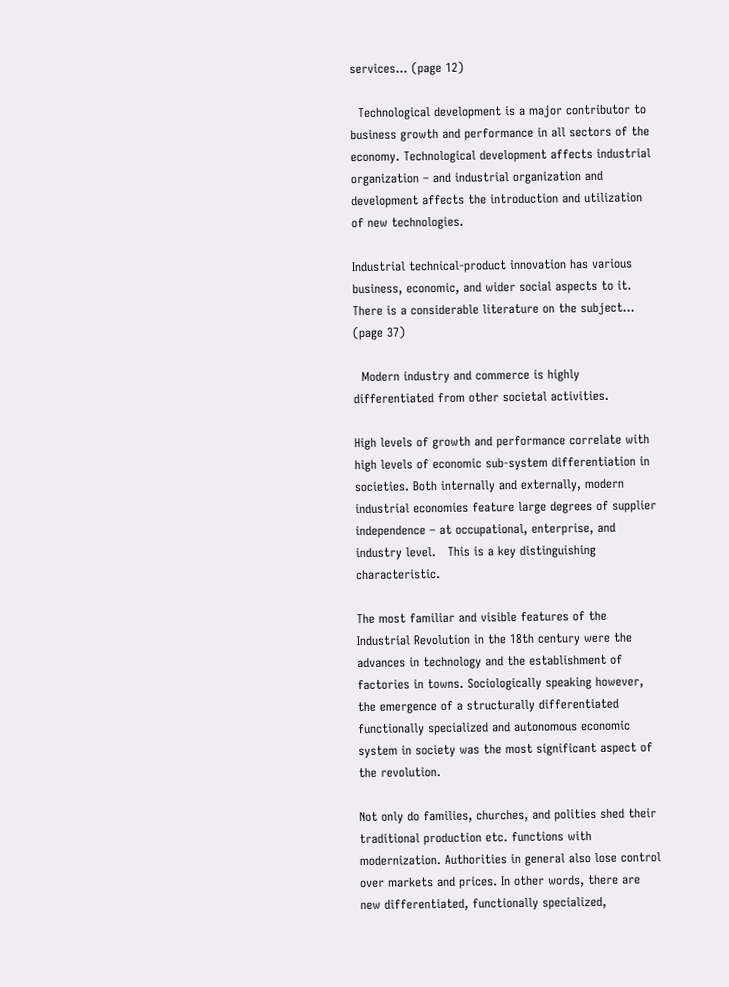services… (page 12)

  Technological development is a major contributor to business growth and performance in all sectors of the economy. Technological development affects industrial organization – and industrial organization and development affects the introduction and utilization of new technologies.

Industrial technical-product innovation has various business, economic, and wider social aspects to it. There is a considerable literature on the subject… (page 37)

  Modern industry and commerce is highly differentiated from other societal activities.

High levels of growth and performance correlate with high levels of economic sub-system differentiation in societies. Both internally and externally, modern industrial economies feature large degrees of supplier independence – at occupational, enterprise, and industry level.   This is a key distinguishing characteristic.

The most familiar and visible features of the Industrial Revolution in the 18th century were the advances in technology and the establishment of factories in towns. Sociologically speaking however, the emergence of a structurally differentiated functionally specialized and autonomous economic system in society was the most significant aspect of the revolution.

Not only do families, churches, and polities shed their traditional production etc. functions with modernization. Authorities in general also lose control over markets and prices. In other words, there are new differentiated, functionally specialized,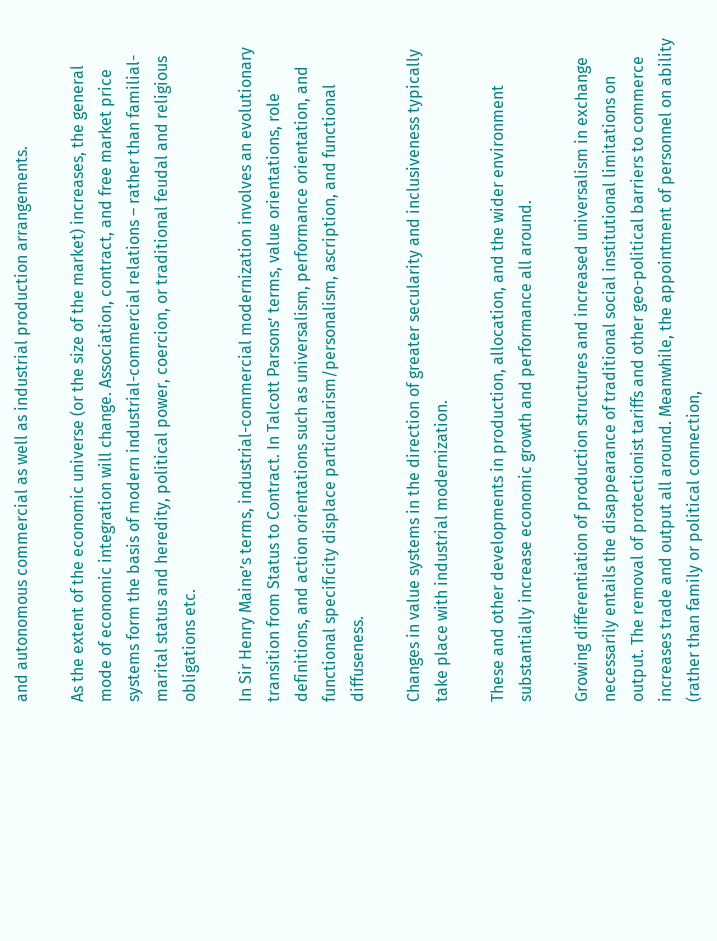and autonomous commercial as well as industrial production arrangements.

As the extent of the economic universe (or the size of the market) increases, the general mode of economic integration will change. Association, contract, and free market price systems form the basis of modern industrial-commercial relations – rather than familial-marital status and heredity, political power, coercion, or traditional feudal and religious obligations etc.

In Sir Henry Maine’s terms, industrial-commercial modernization involves an evolutionary transition from Status to Contract. In Talcott Parsons’ terms, value orientations, role definitions, and action orientations such as universalism, performance orientation, and functional specificity displace particularism/personalism, ascription, and functional diffuseness.

Changes in value systems in the direction of greater secularity and inclusiveness typically take place with industrial modernization.

These and other developments in production, allocation, and the wider environment substantially increase economic growth and performance all around.

Growing differentiation of production structures and increased universalism in exchange necessarily entails the disappearance of traditional social institutional limitations on output. The removal of protectionist tariffs and other geo-political barriers to commerce increases trade and output all around. Meanwhile, the appointment of personnel on ability (rather than family or political connection,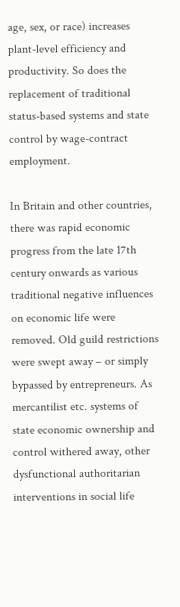age, sex, or race) increases plant-level efficiency and productivity. So does the replacement of traditional status-based systems and state control by wage-contract employment.

In Britain and other countries, there was rapid economic progress from the late 17th century onwards as various traditional negative influences on economic life were removed. Old guild restrictions were swept away – or simply bypassed by entrepreneurs. As mercantilist etc. systems of state economic ownership and control withered away, other dysfunctional authoritarian interventions in social life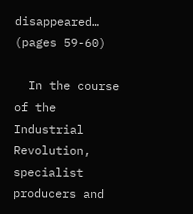disappeared… (pages 59-60)

  In the course of the Industrial Revolution, specialist producers and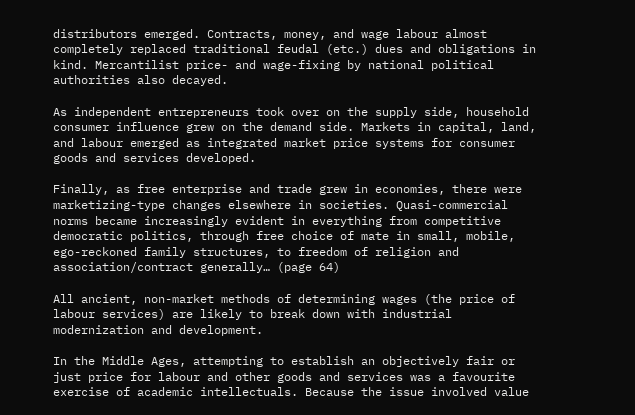distributors emerged. Contracts, money, and wage labour almost completely replaced traditional feudal (etc.) dues and obligations in kind. Mercantilist price- and wage-fixing by national political authorities also decayed.

As independent entrepreneurs took over on the supply side, household consumer influence grew on the demand side. Markets in capital, land, and labour emerged as integrated market price systems for consumer goods and services developed.

Finally, as free enterprise and trade grew in economies, there were marketizing-type changes elsewhere in societies. Quasi-commercial norms became increasingly evident in everything from competitive democratic politics, through free choice of mate in small, mobile, ego-reckoned family structures, to freedom of religion and association/contract generally… (page 64)

All ancient, non-market methods of determining wages (the price of labour services) are likely to break down with industrial modernization and development.

In the Middle Ages, attempting to establish an objectively fair or just price for labour and other goods and services was a favourite exercise of academic intellectuals. Because the issue involved value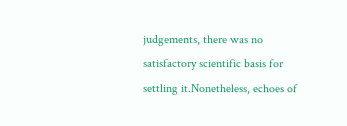judgements, there was no satisfactory scientific basis for settling it.Nonetheless, echoes of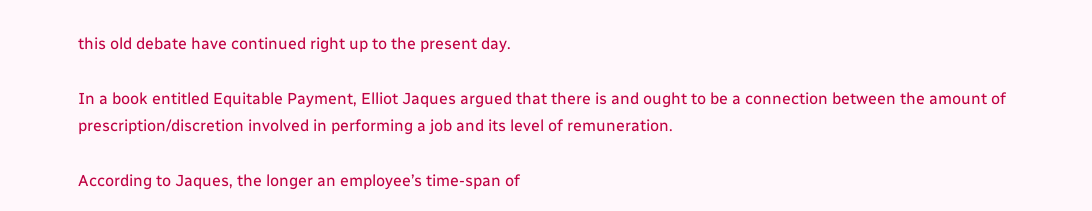this old debate have continued right up to the present day.

In a book entitled Equitable Payment, Elliot Jaques argued that there is and ought to be a connection between the amount of prescription/discretion involved in performing a job and its level of remuneration.

According to Jaques, the longer an employee’s time-span of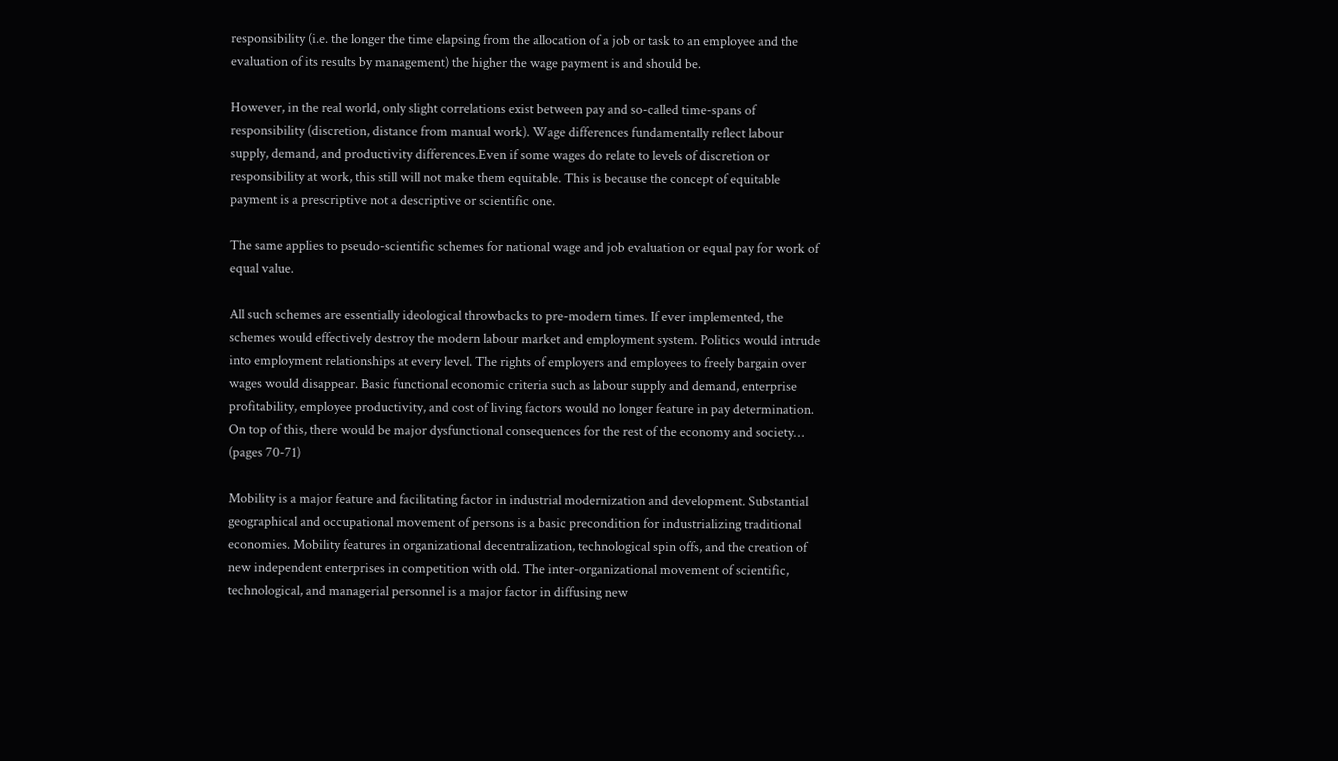responsibility (i.e. the longer the time elapsing from the allocation of a job or task to an employee and the evaluation of its results by management) the higher the wage payment is and should be.

However, in the real world, only slight correlations exist between pay and so-called time-spans of responsibility (discretion, distance from manual work). Wage differences fundamentally reflect labour supply, demand, and productivity differences.Even if some wages do relate to levels of discretion or responsibility at work, this still will not make them equitable. This is because the concept of equitable payment is a prescriptive not a descriptive or scientific one.

The same applies to pseudo-scientific schemes for national wage and job evaluation or equal pay for work of equal value.

All such schemes are essentially ideological throwbacks to pre-modern times. If ever implemented, the schemes would effectively destroy the modern labour market and employment system. Politics would intrude into employment relationships at every level. The rights of employers and employees to freely bargain over wages would disappear. Basic functional economic criteria such as labour supply and demand, enterprise profitability, employee productivity, and cost of living factors would no longer feature in pay determination. On top of this, there would be major dysfunctional consequences for the rest of the economy and society… (pages 70-71)

Mobility is a major feature and facilitating factor in industrial modernization and development. Substantial geographical and occupational movement of persons is a basic precondition for industrializing traditional economies. Mobility features in organizational decentralization, technological spin offs, and the creation of new independent enterprises in competition with old. The inter-organizational movement of scientific, technological, and managerial personnel is a major factor in diffusing new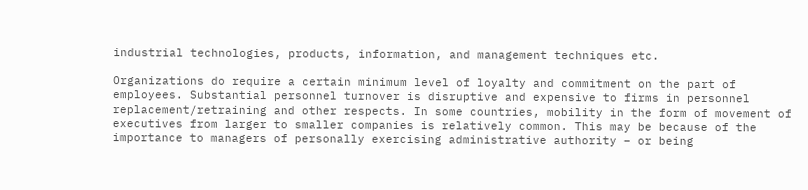industrial technologies, products, information, and management techniques etc.

Organizations do require a certain minimum level of loyalty and commitment on the part of employees. Substantial personnel turnover is disruptive and expensive to firms in personnel replacement/retraining and other respects. In some countries, mobility in the form of movement of executives from larger to smaller companies is relatively common. This may be because of the importance to managers of personally exercising administrative authority – or being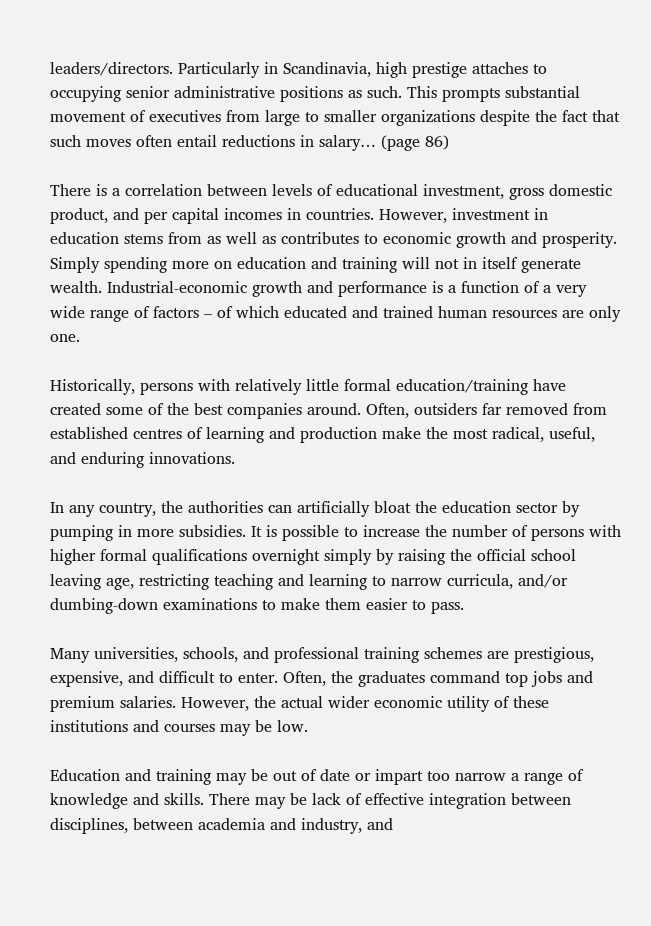leaders/directors. Particularly in Scandinavia, high prestige attaches to occupying senior administrative positions as such. This prompts substantial movement of executives from large to smaller organizations despite the fact that such moves often entail reductions in salary… (page 86)

There is a correlation between levels of educational investment, gross domestic product, and per capital incomes in countries. However, investment in education stems from as well as contributes to economic growth and prosperity. Simply spending more on education and training will not in itself generate wealth. Industrial-economic growth and performance is a function of a very wide range of factors – of which educated and trained human resources are only one.

Historically, persons with relatively little formal education/training have created some of the best companies around. Often, outsiders far removed from established centres of learning and production make the most radical, useful, and enduring innovations.

In any country, the authorities can artificially bloat the education sector by pumping in more subsidies. It is possible to increase the number of persons with higher formal qualifications overnight simply by raising the official school leaving age, restricting teaching and learning to narrow curricula, and/or dumbing-down examinations to make them easier to pass.

Many universities, schools, and professional training schemes are prestigious, expensive, and difficult to enter. Often, the graduates command top jobs and premium salaries. However, the actual wider economic utility of these institutions and courses may be low.

Education and training may be out of date or impart too narrow a range of knowledge and skills. There may be lack of effective integration between disciplines, between academia and industry, and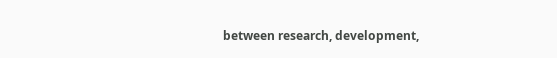between research, development,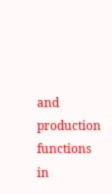and production functions in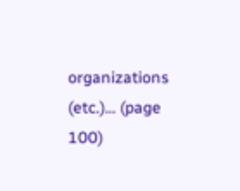organizations (etc.)… (page 100)